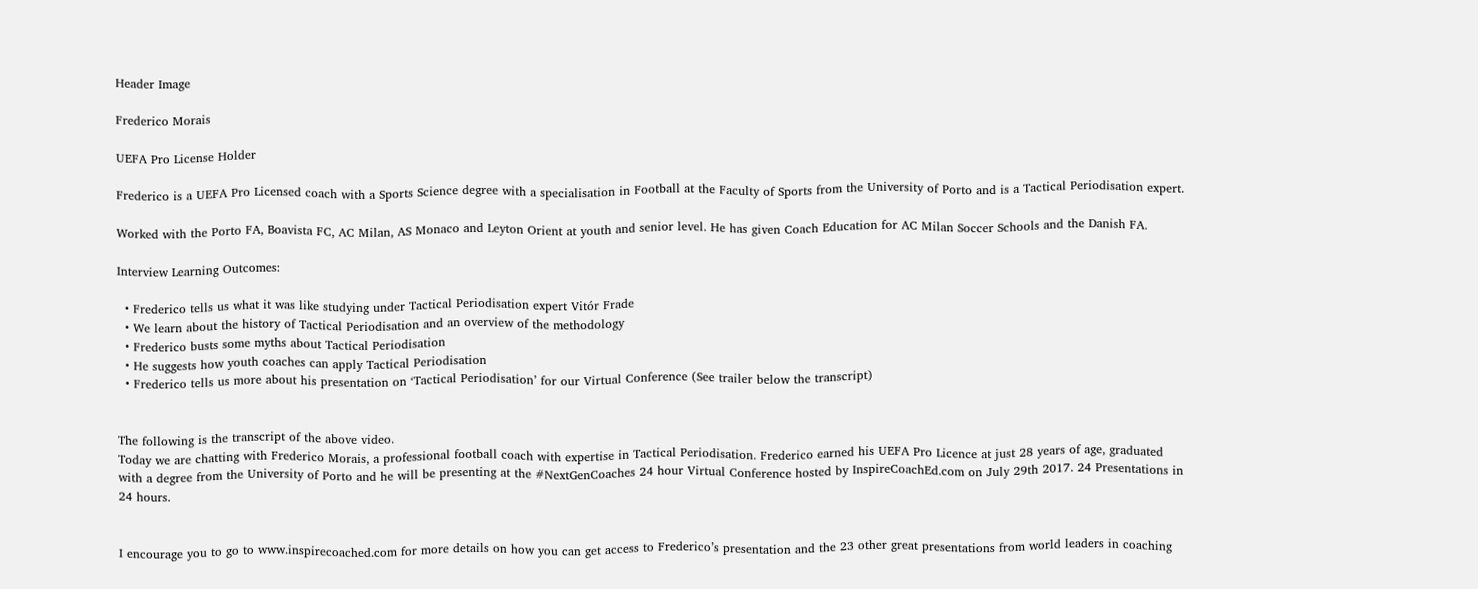Header Image

Frederico Morais

UEFA Pro License Holder

Frederico is a UEFA Pro Licensed coach with a Sports Science degree with a specialisation in Football at the Faculty of Sports from the University of Porto and is a Tactical Periodisation expert.

Worked with the Porto FA, Boavista FC, AC Milan, AS Monaco and Leyton Orient at youth and senior level. He has given Coach Education for AC Milan Soccer Schools and the Danish FA.

Interview Learning Outcomes:

  • Frederico tells us what it was like studying under Tactical Periodisation expert Vitór Frade
  • We learn about the history of Tactical Periodisation and an overview of the methodology
  • Frederico busts some myths about Tactical Periodisation
  • He suggests how youth coaches can apply Tactical Periodisation
  • Frederico tells us more about his presentation on ‘Tactical Periodisation’ for our Virtual Conference (See trailer below the transcript)


The following is the transcript of the above video.
Today we are chatting with Frederico Morais, a professional football coach with expertise in Tactical Periodisation. Frederico earned his UEFA Pro Licence at just 28 years of age, graduated with a degree from the University of Porto and he will be presenting at the #NextGenCoaches 24 hour Virtual Conference hosted by InspireCoachEd.com on July 29th 2017. 24 Presentations in 24 hours.


I encourage you to go to www.inspirecoached.com for more details on how you can get access to Frederico’s presentation and the 23 other great presentations from world leaders in coaching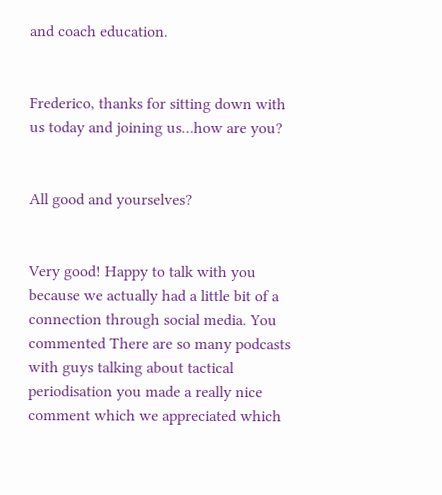and coach education.


Frederico, thanks for sitting down with us today and joining us…how are you?


All good and yourselves?


Very good! Happy to talk with you because we actually had a little bit of a connection through social media. You commented There are so many podcasts with guys talking about tactical periodisation you made a really nice comment which we appreciated which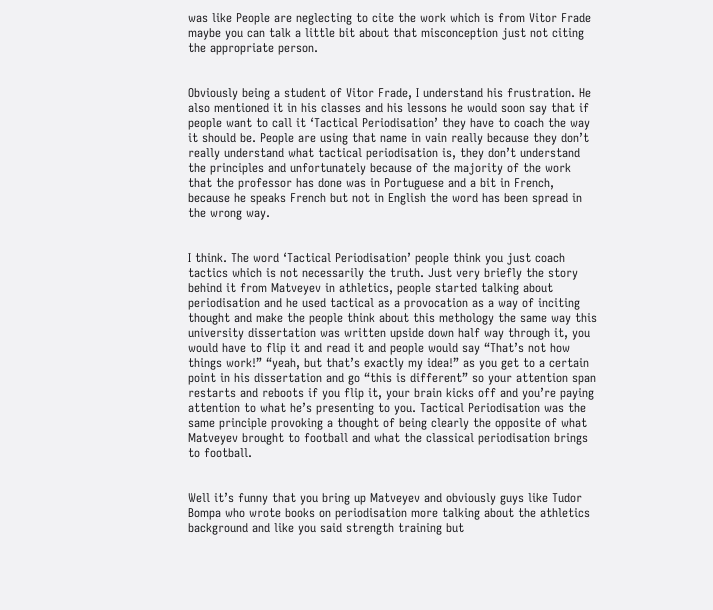was like People are neglecting to cite the work which is from Vitor Frade maybe you can talk a little bit about that misconception just not citing the appropriate person.


Obviously being a student of Vitor Frade, I understand his frustration. He also mentioned it in his classes and his lessons he would soon say that if people want to call it ‘Tactical Periodisation’ they have to coach the way it should be. People are using that name in vain really because they don’t really understand what tactical periodisation is, they don’t understand the principles and unfortunately because of the majority of the work that the professor has done was in Portuguese and a bit in French, because he speaks French but not in English the word has been spread in the wrong way.


I think. The word ‘Tactical Periodisation’ people think you just coach tactics which is not necessarily the truth. Just very briefly the story behind it from Matveyev in athletics, people started talking about periodisation and he used tactical as a provocation as a way of inciting thought and make the people think about this methology the same way this university dissertation was written upside down half way through it, you would have to flip it and read it and people would say “That’s not how things work!” “yeah, but that’s exactly my idea!” as you get to a certain point in his dissertation and go “this is different” so your attention span restarts and reboots if you flip it, your brain kicks off and you’re paying attention to what he’s presenting to you. Tactical Periodisation was the same principle provoking a thought of being clearly the opposite of what Matveyev brought to football and what the classical periodisation brings to football.


Well it’s funny that you bring up Matveyev and obviously guys like Tudor Bompa who wrote books on periodisation more talking about the athletics background and like you said strength training but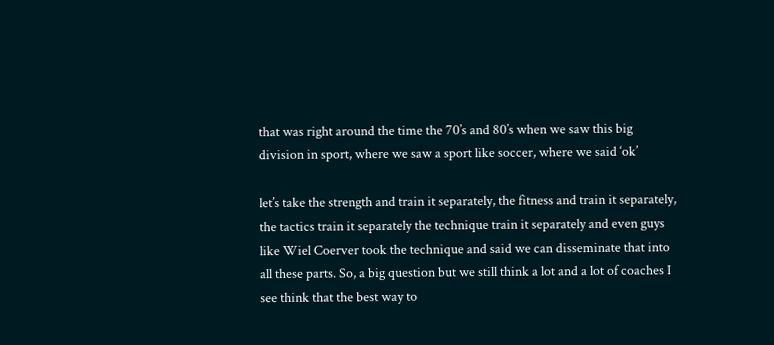that was right around the time the 70’s and 80’s when we saw this big division in sport, where we saw a sport like soccer, where we said ‘ok’

let’s take the strength and train it separately, the fitness and train it separately, the tactics train it separately the technique train it separately and even guys like Wiel Coerver took the technique and said we can disseminate that into all these parts. So, a big question but we still think a lot and a lot of coaches I see think that the best way to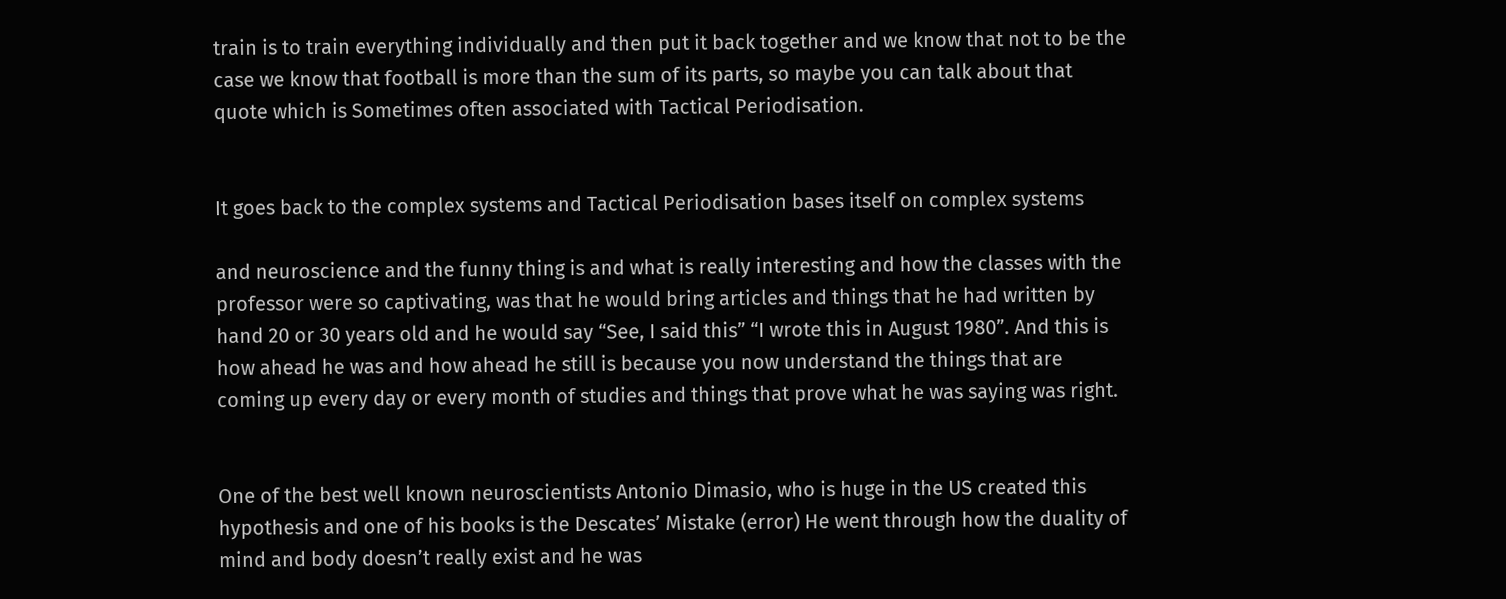train is to train everything individually and then put it back together and we know that not to be the case we know that football is more than the sum of its parts, so maybe you can talk about that quote which is Sometimes often associated with Tactical Periodisation.


It goes back to the complex systems and Tactical Periodisation bases itself on complex systems

and neuroscience and the funny thing is and what is really interesting and how the classes with the professor were so captivating, was that he would bring articles and things that he had written by hand 20 or 30 years old and he would say “See, I said this” “I wrote this in August 1980”. And this is how ahead he was and how ahead he still is because you now understand the things that are coming up every day or every month of studies and things that prove what he was saying was right.


One of the best well known neuroscientists Antonio Dimasio, who is huge in the US created this hypothesis and one of his books is the Descates’ Mistake (error) He went through how the duality of mind and body doesn’t really exist and he was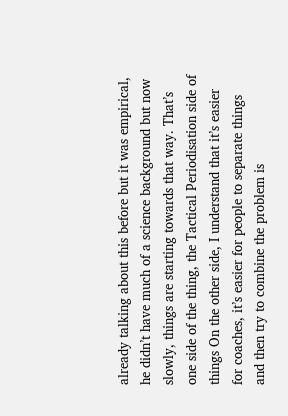already talking about this before but it was empirical, he didn’t have much of a science background but now slowly, things are starting towards that way. That’s one side of the thing, the Tactical Periodisation side of things On the other side, I understand that it’s easier for coaches, it’s easier for people to separate things and then try to combine the problem is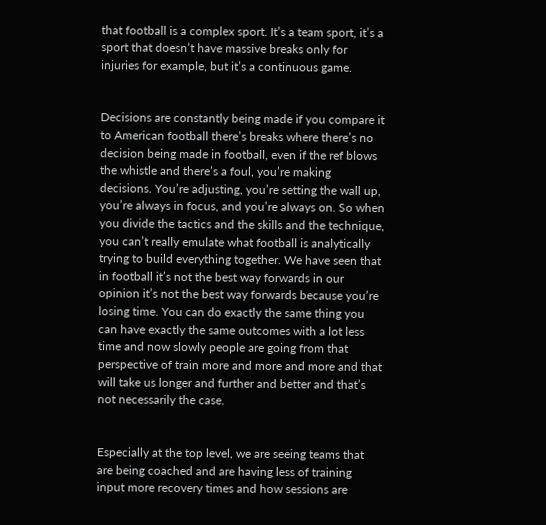that football is a complex sport. It’s a team sport, it’s a sport that doesn’t have massive breaks only for injuries for example, but it’s a continuous game.


Decisions are constantly being made if you compare it to American football there’s breaks where there’s no decision being made in football, even if the ref blows the whistle and there’s a foul, you’re making decisions. You’re adjusting, you’re setting the wall up, you’re always in focus, and you’re always on. So when you divide the tactics and the skills and the technique, you can’t really emulate what football is analytically trying to build everything together. We have seen that in football it’s not the best way forwards in our opinion it’s not the best way forwards because you’re losing time. You can do exactly the same thing you can have exactly the same outcomes with a lot less time and now slowly people are going from that perspective of train more and more and more and that will take us longer and further and better and that’s not necessarily the case.


Especially at the top level, we are seeing teams that are being coached and are having less of training input more recovery times and how sessions are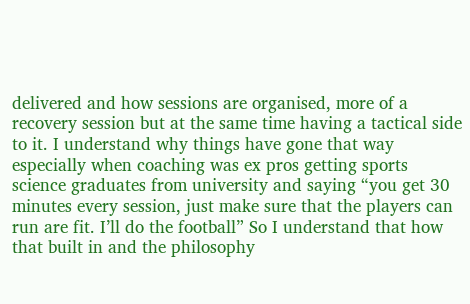delivered and how sessions are organised, more of a recovery session but at the same time having a tactical side to it. I understand why things have gone that way especially when coaching was ex pros getting sports science graduates from university and saying “you get 30 minutes every session, just make sure that the players can run are fit. I’ll do the football” So I understand that how that built in and the philosophy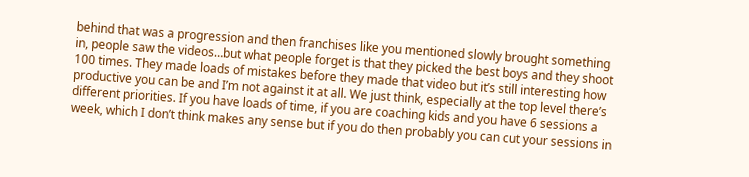behind that was a progression and then franchises like you mentioned slowly brought something in, people saw the videos…but what people forget is that they picked the best boys and they shoot 100 times. They made loads of mistakes before they made that video but it’s still interesting how productive you can be and I’m not against it at all. We just think, especially at the top level there’s different priorities. If you have loads of time, if you are coaching kids and you have 6 sessions a week, which I don’t think makes any sense but if you do then probably you can cut your sessions in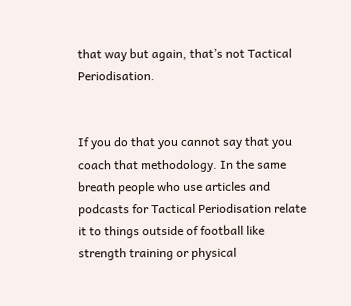that way but again, that’s not Tactical Periodisation.


If you do that you cannot say that you coach that methodology. In the same breath people who use articles and podcasts for Tactical Periodisation relate it to things outside of football like strength training or physical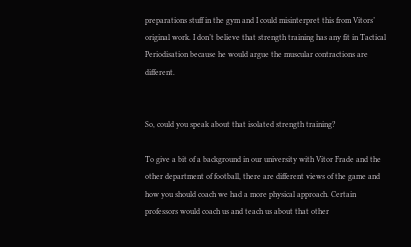preparations stuff in the gym and I could misinterpret this from Vitors’ original work. I don’t believe that strength training has any fit in Tactical Periodisation because he would argue the muscular contractions are different.


So, could you speak about that isolated strength training?

To give a bit of a background in our university with Vitor Frade and the other department of football, there are different views of the game and how you should coach we had a more physical approach. Certain professors would coach us and teach us about that other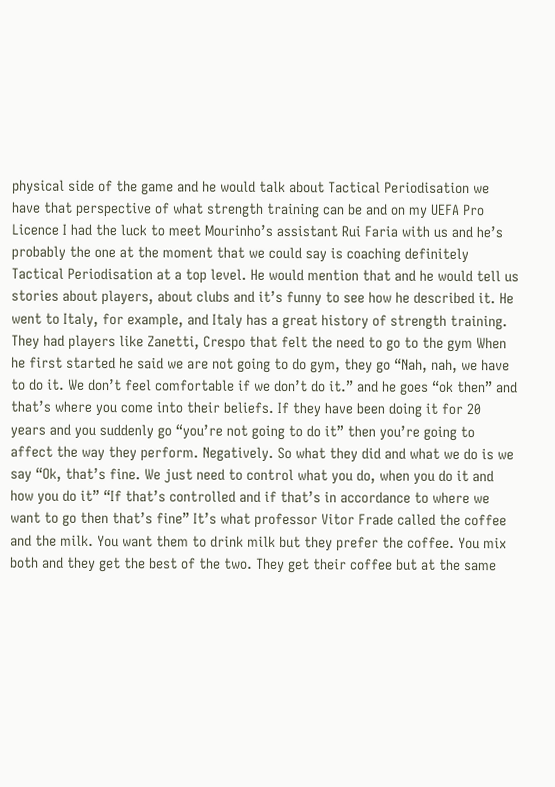physical side of the game and he would talk about Tactical Periodisation we have that perspective of what strength training can be and on my UEFA Pro Licence I had the luck to meet Mourinho’s assistant Rui Faria with us and he’s probably the one at the moment that we could say is coaching definitely Tactical Periodisation at a top level. He would mention that and he would tell us stories about players, about clubs and it’s funny to see how he described it. He went to Italy, for example, and Italy has a great history of strength training. They had players like Zanetti, Crespo that felt the need to go to the gym When he first started he said we are not going to do gym, they go “Nah, nah, we have to do it. We don’t feel comfortable if we don’t do it.” and he goes “ok then” and that’s where you come into their beliefs. If they have been doing it for 20 years and you suddenly go “you’re not going to do it” then you’re going to affect the way they perform. Negatively. So what they did and what we do is we say “Ok, that’s fine. We just need to control what you do, when you do it and how you do it” “If that’s controlled and if that’s in accordance to where we want to go then that’s fine” It’s what professor Vitor Frade called the coffee and the milk. You want them to drink milk but they prefer the coffee. You mix both and they get the best of the two. They get their coffee but at the same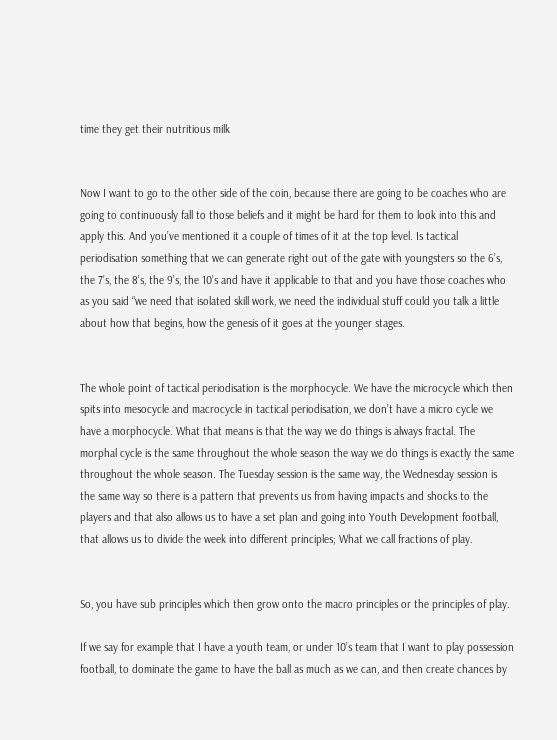time they get their nutritious milk


Now I want to go to the other side of the coin, because there are going to be coaches who are going to continuously fall to those beliefs and it might be hard for them to look into this and apply this. And you’ve mentioned it a couple of times of it at the top level. Is tactical periodisation something that we can generate right out of the gate with youngsters so the 6’s, the 7’s, the 8’s, the 9’s, the 10’s and have it applicable to that and you have those coaches who as you said “we need that isolated skill work, we need the individual stuff could you talk a little about how that begins, how the genesis of it goes at the younger stages.


The whole point of tactical periodisation is the morphocycle. We have the microcycle which then spits into mesocycle and macrocycle in tactical periodisation, we don’t have a micro cycle we have a morphocycle. What that means is that the way we do things is always fractal. The morphal cycle is the same throughout the whole season the way we do things is exactly the same throughout the whole season. The Tuesday session is the same way, the Wednesday session is the same way so there is a pattern that prevents us from having impacts and shocks to the players and that also allows us to have a set plan and going into Youth Development football, that allows us to divide the week into different principles; What we call fractions of play.


So, you have sub principles which then grow onto the macro principles or the principles of play.

If we say for example that I have a youth team, or under 10’s team that I want to play possession football, to dominate the game to have the ball as much as we can, and then create chances by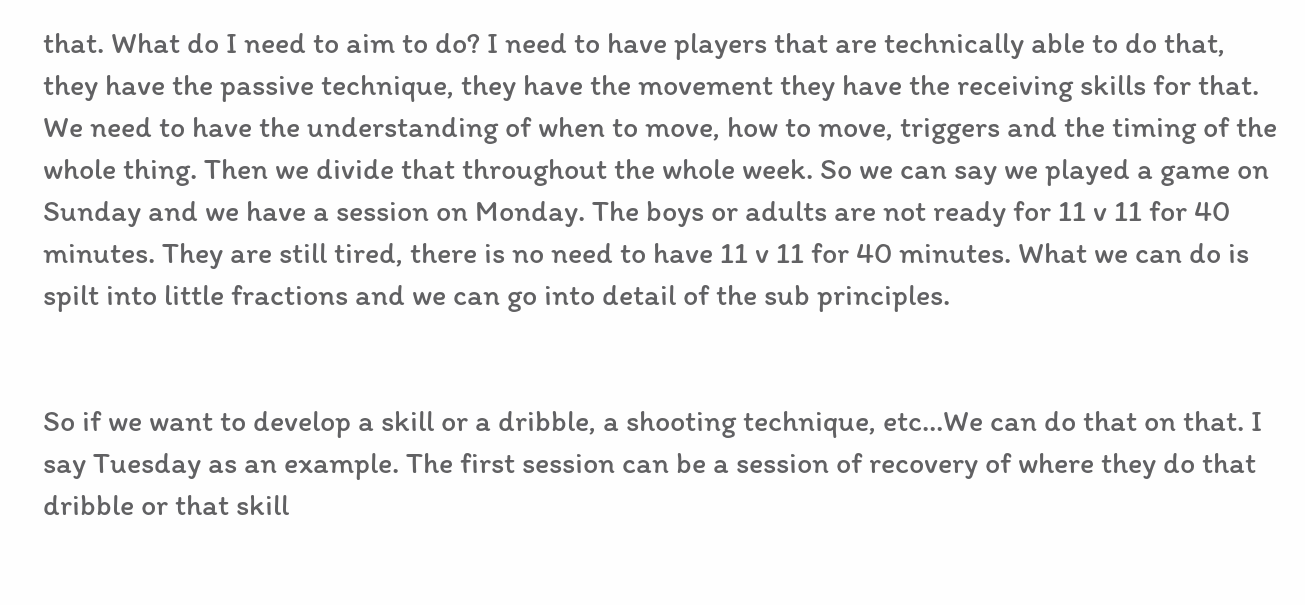that. What do I need to aim to do? I need to have players that are technically able to do that, they have the passive technique, they have the movement they have the receiving skills for that. We need to have the understanding of when to move, how to move, triggers and the timing of the whole thing. Then we divide that throughout the whole week. So we can say we played a game on Sunday and we have a session on Monday. The boys or adults are not ready for 11 v 11 for 40 minutes. They are still tired, there is no need to have 11 v 11 for 40 minutes. What we can do is spilt into little fractions and we can go into detail of the sub principles.


So if we want to develop a skill or a dribble, a shooting technique, etc…We can do that on that. I say Tuesday as an example. The first session can be a session of recovery of where they do that dribble or that skill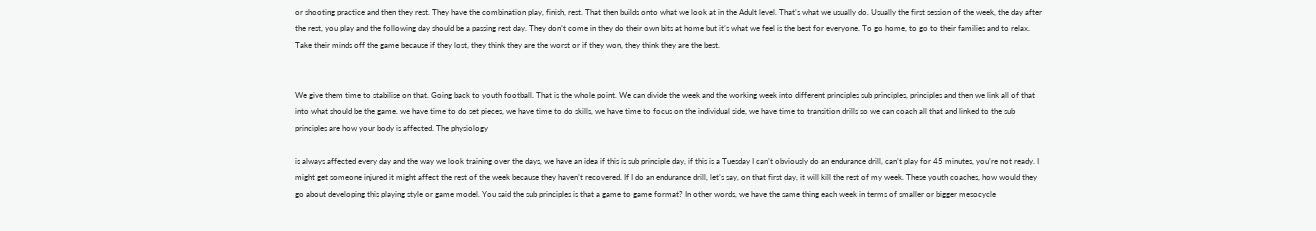or shooting practice and then they rest. They have the combination play, finish, rest. That then builds onto what we look at in the Adult level. That’s what we usually do. Usually the first session of the week, the day after the rest, you play and the following day should be a passing rest day. They don’t come in they do their own bits at home but it’s what we feel is the best for everyone. To go home, to go to their families and to relax. Take their minds off the game because if they lost, they think they are the worst or if they won, they think they are the best.


We give them time to stabilise on that. Going back to youth football. That is the whole point. We can divide the week and the working week into different principles sub principles, principles and then we link all of that into what should be the game. we have time to do set pieces, we have time to do skills, we have time to focus on the individual side, we have time to transition drills so we can coach all that and linked to the sub principles are how your body is affected. The physiology

is always affected every day and the way we look training over the days, we have an idea if this is sub principle day, if this is a Tuesday I can’t obviously do an endurance drill, can’t play for 45 minutes, you’re not ready. I might get someone injured it might affect the rest of the week because they haven’t recovered. If I do an endurance drill, let’s say, on that first day, it will kill the rest of my week. These youth coaches, how would they go about developing this playing style or game model. You said the sub principles is that a game to game format? In other words, we have the same thing each week in terms of smaller or bigger mesocycle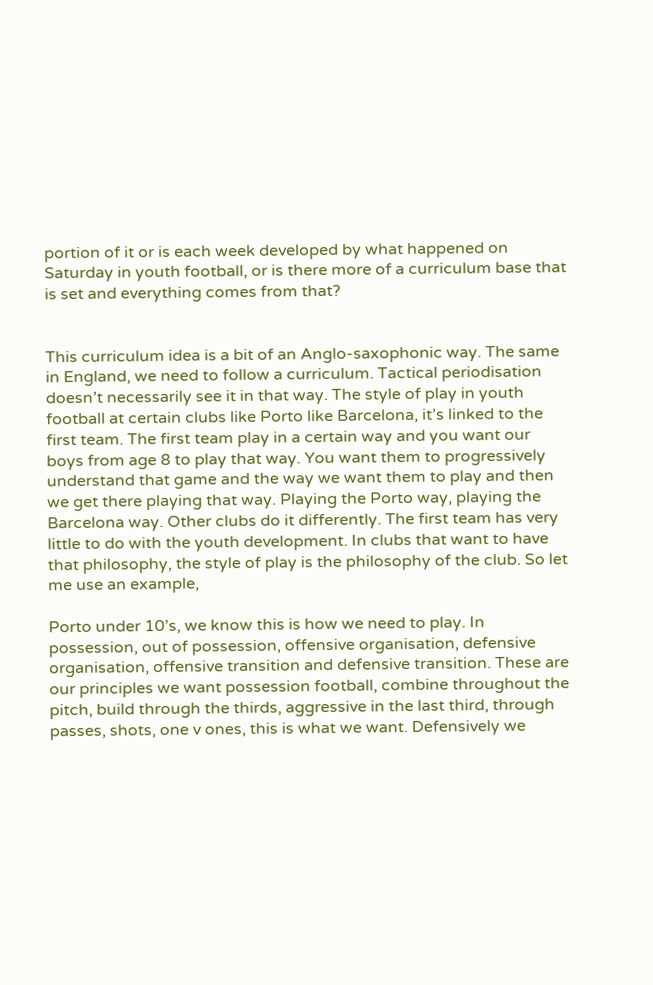portion of it or is each week developed by what happened on Saturday in youth football, or is there more of a curriculum base that is set and everything comes from that?


This curriculum idea is a bit of an Anglo-saxophonic way. The same in England, we need to follow a curriculum. Tactical periodisation doesn’t necessarily see it in that way. The style of play in youth football at certain clubs like Porto like Barcelona, it’s linked to the first team. The first team play in a certain way and you want our boys from age 8 to play that way. You want them to progressively understand that game and the way we want them to play and then we get there playing that way. Playing the Porto way, playing the Barcelona way. Other clubs do it differently. The first team has very little to do with the youth development. In clubs that want to have that philosophy, the style of play is the philosophy of the club. So let me use an example,

Porto under 10’s, we know this is how we need to play. In possession, out of possession, offensive organisation, defensive organisation, offensive transition and defensive transition. These are our principles we want possession football, combine throughout the pitch, build through the thirds, aggressive in the last third, through passes, shots, one v ones, this is what we want. Defensively we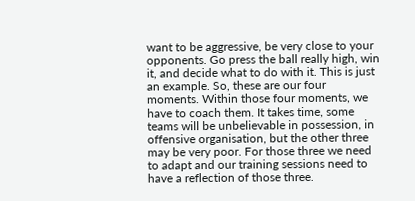want to be aggressive, be very close to your opponents. Go press the ball really high, win it, and decide what to do with it. This is just an example. So, these are our four moments. Within those four moments, we have to coach them. It takes time, some teams will be unbelievable in possession, in offensive organisation, but the other three may be very poor. For those three we need to adapt and our training sessions need to have a reflection of those three.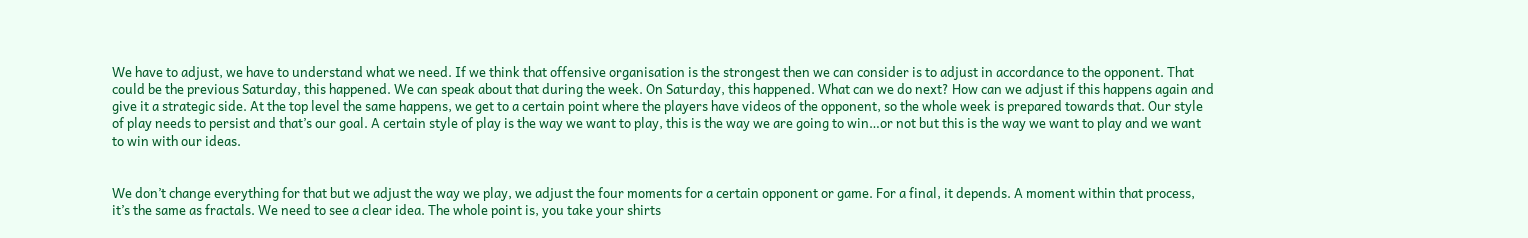We have to adjust, we have to understand what we need. If we think that offensive organisation is the strongest then we can consider is to adjust in accordance to the opponent. That could be the previous Saturday, this happened. We can speak about that during the week. On Saturday, this happened. What can we do next? How can we adjust if this happens again and give it a strategic side. At the top level the same happens, we get to a certain point where the players have videos of the opponent, so the whole week is prepared towards that. Our style of play needs to persist and that’s our goal. A certain style of play is the way we want to play, this is the way we are going to win…or not but this is the way we want to play and we want to win with our ideas.


We don’t change everything for that but we adjust the way we play, we adjust the four moments for a certain opponent or game. For a final, it depends. A moment within that process, it’s the same as fractals. We need to see a clear idea. The whole point is, you take your shirts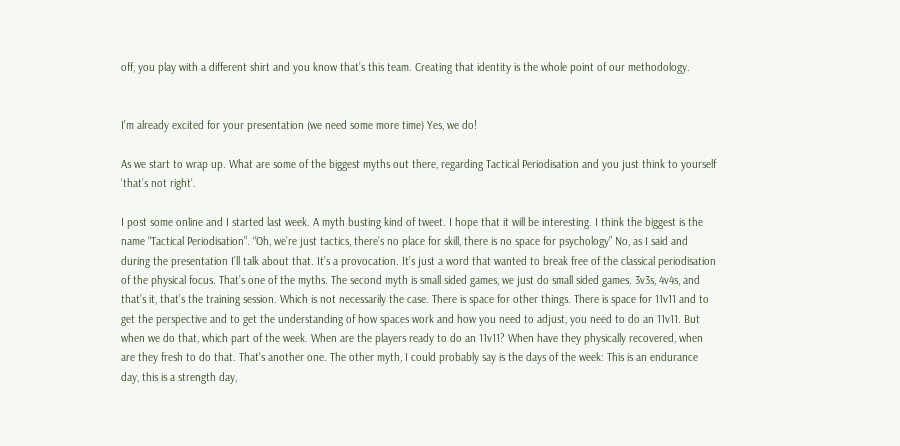off, you play with a different shirt and you know that’s this team. Creating that identity is the whole point of our methodology.


I’m already excited for your presentation (we need some more time) Yes, we do!

As we start to wrap up. What are some of the biggest myths out there, regarding Tactical Periodisation and you just think to yourself ‘that’s not right’.

I post some online and I started last week. A myth busting kind of tweet. I hope that it will be interesting. I think the biggest is the name “Tactical Periodisation”. “Oh, we’re just tactics, there’s no place for skill, there is no space for psychology” No, as I said and during the presentation I’ll talk about that. It’s a provocation. It’s just a word that wanted to break free of the classical periodisation of the physical focus. That’s one of the myths. The second myth is small sided games, we just do small sided games. 3v3s, 4v4s, and that’s it, that’s the training session. Which is not necessarily the case. There is space for other things. There is space for 11v11 and to get the perspective and to get the understanding of how spaces work and how you need to adjust, you need to do an 11v11. But when we do that, which part of the week. When are the players ready to do an 11v11? When have they physically recovered, when are they fresh to do that. That’s another one. The other myth, I could probably say is the days of the week: This is an endurance day, this is a strength day,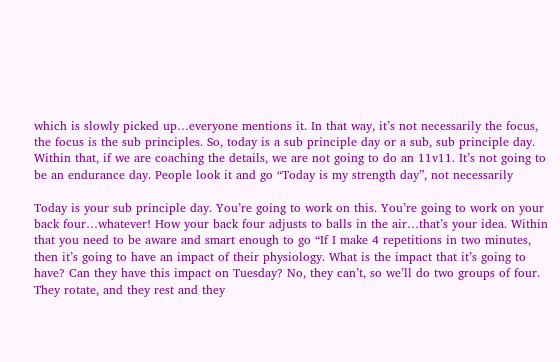which is slowly picked up…everyone mentions it. In that way, it’s not necessarily the focus, the focus is the sub principles. So, today is a sub principle day or a sub, sub principle day. Within that, if we are coaching the details, we are not going to do an 11v11. It’s not going to be an endurance day. People look it and go “Today is my strength day”, not necessarily

Today is your sub principle day. You’re going to work on this. You’re going to work on your back four…whatever! How your back four adjusts to balls in the air…that’s your idea. Within that you need to be aware and smart enough to go “If I make 4 repetitions in two minutes, then it’s going to have an impact of their physiology. What is the impact that it’s going to have? Can they have this impact on Tuesday? No, they can’t, so we’ll do two groups of four. They rotate, and they rest and they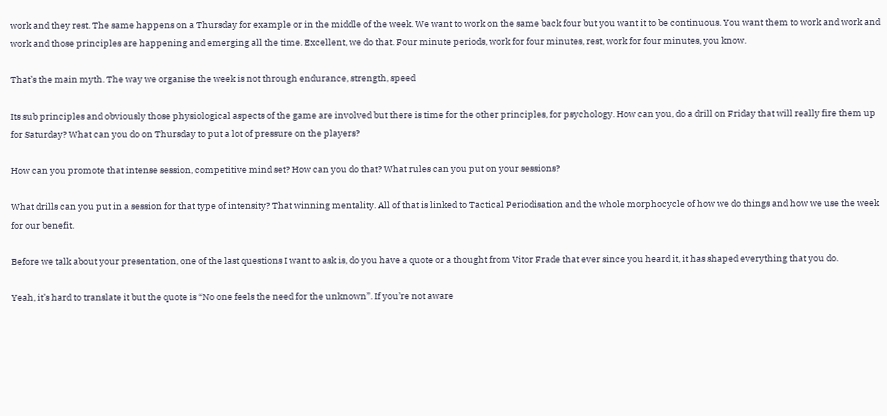work and they rest. The same happens on a Thursday for example or in the middle of the week. We want to work on the same back four but you want it to be continuous. You want them to work and work and work and those principles are happening and emerging all the time. Excellent, we do that. Four minute periods, work for four minutes, rest, work for four minutes, you know.

That’s the main myth. The way we organise the week is not through endurance, strength, speed

Its sub principles and obviously those physiological aspects of the game are involved but there is time for the other principles, for psychology. How can you, do a drill on Friday that will really fire them up for Saturday? What can you do on Thursday to put a lot of pressure on the players?

How can you promote that intense session, competitive mind set? How can you do that? What rules can you put on your sessions?

What drills can you put in a session for that type of intensity? That winning mentality. All of that is linked to Tactical Periodisation and the whole morphocycle of how we do things and how we use the week for our benefit.

Before we talk about your presentation, one of the last questions I want to ask is, do you have a quote or a thought from Vitor Frade that ever since you heard it, it has shaped everything that you do.

Yeah, it’s hard to translate it but the quote is “No one feels the need for the unknown”. If you’re not aware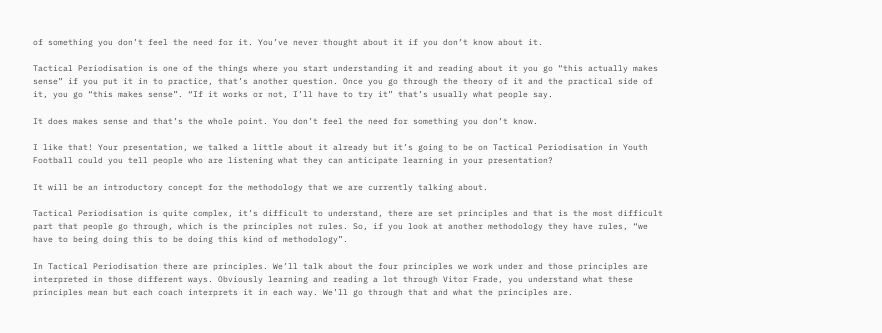of something you don’t feel the need for it. You’ve never thought about it if you don’t know about it.

Tactical Periodisation is one of the things where you start understanding it and reading about it you go “this actually makes sense” if you put it in to practice, that’s another question. Once you go through the theory of it and the practical side of it, you go “this makes sense”. “If it works or not, I’ll have to try it” that’s usually what people say.

It does makes sense and that’s the whole point. You don’t feel the need for something you don’t know.

I like that! Your presentation, we talked a little about it already but it’s going to be on Tactical Periodisation in Youth Football could you tell people who are listening what they can anticipate learning in your presentation?

It will be an introductory concept for the methodology that we are currently talking about.

Tactical Periodisation is quite complex, it’s difficult to understand, there are set principles and that is the most difficult part that people go through, which is the principles not rules. So, if you look at another methodology they have rules, “we have to being doing this to be doing this kind of methodology”.

In Tactical Periodisation there are principles. We’ll talk about the four principles we work under and those principles are interpreted in those different ways. Obviously learning and reading a lot through Vitor Frade, you understand what these principles mean but each coach interprets it in each way. We’ll go through that and what the principles are.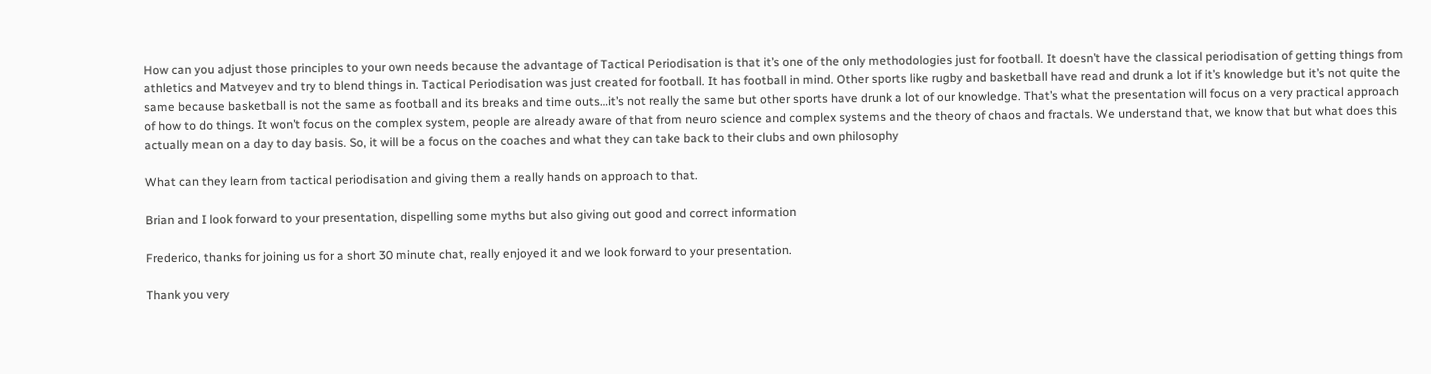How can you adjust those principles to your own needs because the advantage of Tactical Periodisation is that it’s one of the only methodologies just for football. It doesn’t have the classical periodisation of getting things from athletics and Matveyev and try to blend things in. Tactical Periodisation was just created for football. It has football in mind. Other sports like rugby and basketball have read and drunk a lot if it’s knowledge but it’s not quite the same because basketball is not the same as football and its breaks and time outs…it’s not really the same but other sports have drunk a lot of our knowledge. That’s what the presentation will focus on a very practical approach of how to do things. It won’t focus on the complex system, people are already aware of that from neuro science and complex systems and the theory of chaos and fractals. We understand that, we know that but what does this actually mean on a day to day basis. So, it will be a focus on the coaches and what they can take back to their clubs and own philosophy

What can they learn from tactical periodisation and giving them a really hands on approach to that.

Brian and I look forward to your presentation, dispelling some myths but also giving out good and correct information

Frederico, thanks for joining us for a short 30 minute chat, really enjoyed it and we look forward to your presentation.

Thank you very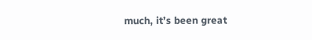much, it’s been great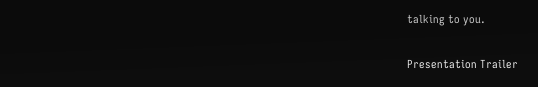talking to you.

Presentation Trailer